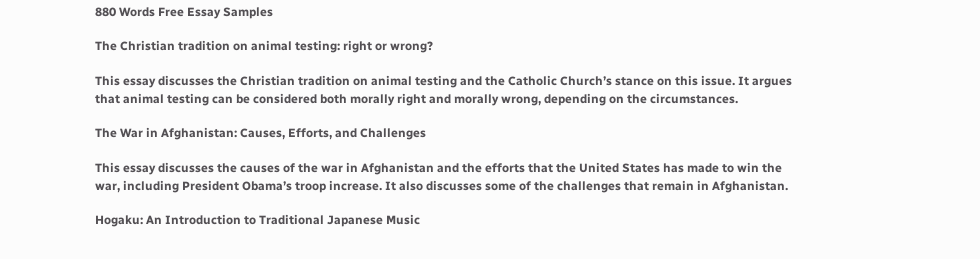880 Words Free Essay Samples

The Christian tradition on animal testing: right or wrong?

This essay discusses the Christian tradition on animal testing and the Catholic Church’s stance on this issue. It argues that animal testing can be considered both morally right and morally wrong, depending on the circumstances.

The War in Afghanistan: Causes, Efforts, and Challenges

This essay discusses the causes of the war in Afghanistan and the efforts that the United States has made to win the war, including President Obama’s troop increase. It also discusses some of the challenges that remain in Afghanistan.

Hogaku: An Introduction to Traditional Japanese Music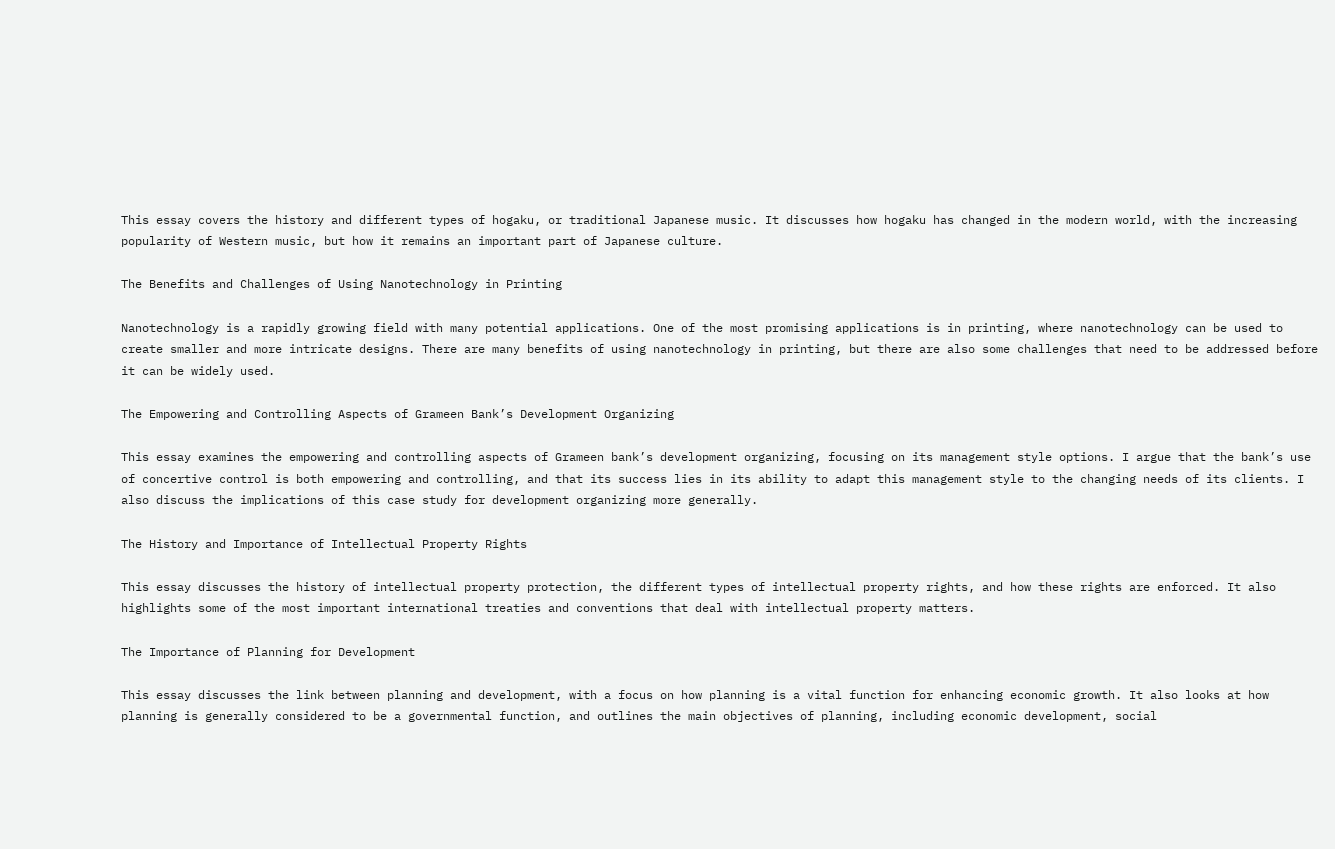This essay covers the history and different types of hogaku, or traditional Japanese music. It discusses how hogaku has changed in the modern world, with the increasing popularity of Western music, but how it remains an important part of Japanese culture.

The Benefits and Challenges of Using Nanotechnology in Printing

Nanotechnology is a rapidly growing field with many potential applications. One of the most promising applications is in printing, where nanotechnology can be used to create smaller and more intricate designs. There are many benefits of using nanotechnology in printing, but there are also some challenges that need to be addressed before it can be widely used.

The Empowering and Controlling Aspects of Grameen Bank’s Development Organizing

This essay examines the empowering and controlling aspects of Grameen bank’s development organizing, focusing on its management style options. I argue that the bank’s use of concertive control is both empowering and controlling, and that its success lies in its ability to adapt this management style to the changing needs of its clients. I also discuss the implications of this case study for development organizing more generally.

The History and Importance of Intellectual Property Rights

This essay discusses the history of intellectual property protection, the different types of intellectual property rights, and how these rights are enforced. It also highlights some of the most important international treaties and conventions that deal with intellectual property matters.

The Importance of Planning for Development

This essay discusses the link between planning and development, with a focus on how planning is a vital function for enhancing economic growth. It also looks at how planning is generally considered to be a governmental function, and outlines the main objectives of planning, including economic development, social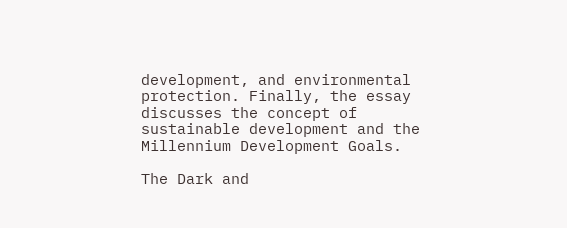development, and environmental protection. Finally, the essay discusses the concept of sustainable development and the Millennium Development Goals.

The Dark and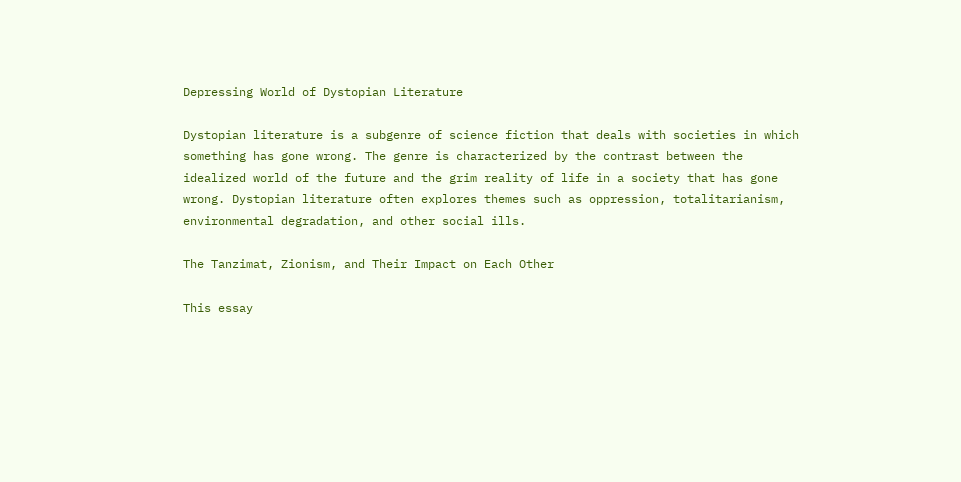Depressing World of Dystopian Literature

Dystopian literature is a subgenre of science fiction that deals with societies in which something has gone wrong. The genre is characterized by the contrast between the idealized world of the future and the grim reality of life in a society that has gone wrong. Dystopian literature often explores themes such as oppression, totalitarianism, environmental degradation, and other social ills.

The Tanzimat, Zionism, and Their Impact on Each Other

This essay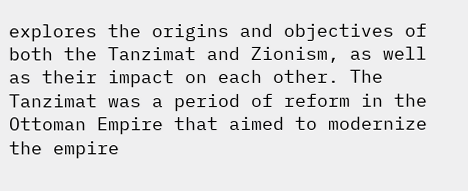explores the origins and objectives of both the Tanzimat and Zionism, as well as their impact on each other. The Tanzimat was a period of reform in the Ottoman Empire that aimed to modernize the empire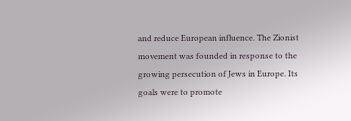and reduce European influence. The Zionist movement was founded in response to the growing persecution of Jews in Europe. Its goals were to promote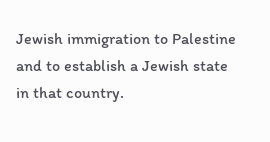Jewish immigration to Palestine and to establish a Jewish state in that country.